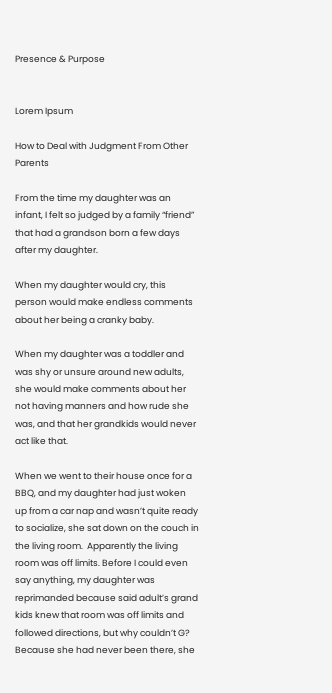Presence & Purpose


Lorem Ipsum

How to Deal with Judgment From Other Parents

From the time my daughter was an infant, I felt so judged by a family “friend” that had a grandson born a few days after my daughter.

When my daughter would cry, this person would make endless comments about her being a cranky baby.

When my daughter was a toddler and was shy or unsure around new adults, she would make comments about her not having manners and how rude she was, and that her grandkids would never act like that.

When we went to their house once for a BBQ, and my daughter had just woken up from a car nap and wasn’t quite ready to socialize, she sat down on the couch in the living room.  Apparently the living room was off limits. Before I could even say anything, my daughter was reprimanded because said adult’s grand kids knew that room was off limits and followed directions, but why couldn’t G? Because she had never been there, she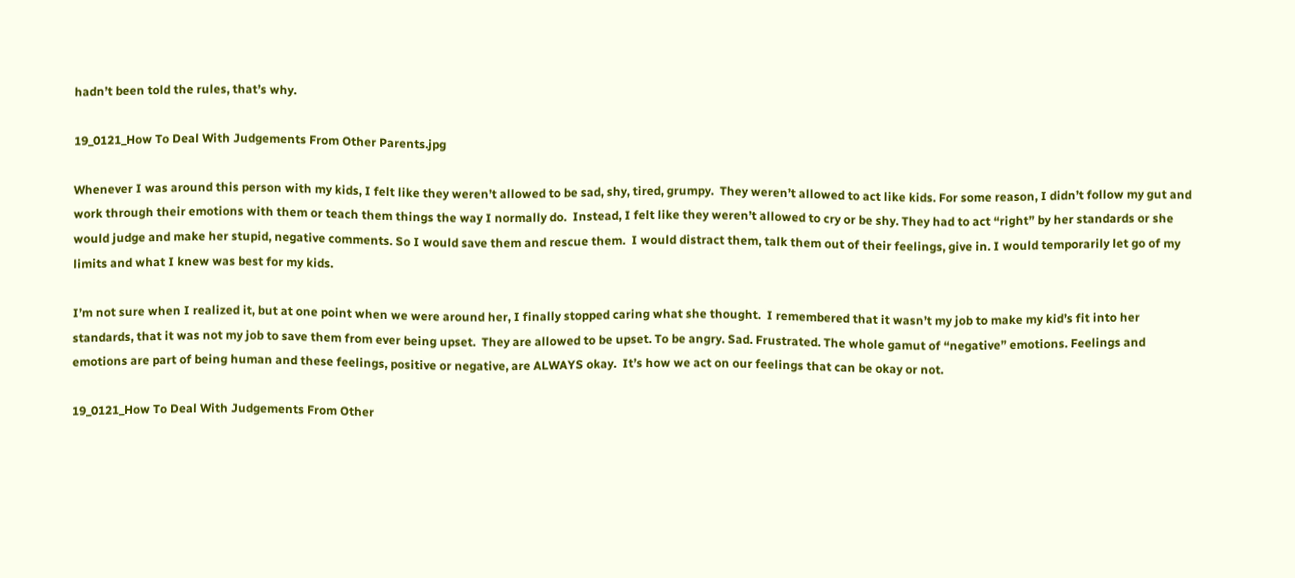hadn’t been told the rules, that’s why.

19_0121_How To Deal With Judgements From Other Parents.jpg

Whenever I was around this person with my kids, I felt like they weren’t allowed to be sad, shy, tired, grumpy.  They weren’t allowed to act like kids. For some reason, I didn’t follow my gut and work through their emotions with them or teach them things the way I normally do.  Instead, I felt like they weren’t allowed to cry or be shy. They had to act “right” by her standards or she would judge and make her stupid, negative comments. So I would save them and rescue them.  I would distract them, talk them out of their feelings, give in. I would temporarily let go of my limits and what I knew was best for my kids.

I’m not sure when I realized it, but at one point when we were around her, I finally stopped caring what she thought.  I remembered that it wasn’t my job to make my kid’s fit into her standards, that it was not my job to save them from ever being upset.  They are allowed to be upset. To be angry. Sad. Frustrated. The whole gamut of “negative” emotions. Feelings and emotions are part of being human and these feelings, positive or negative, are ALWAYS okay.  It’s how we act on our feelings that can be okay or not.

19_0121_How To Deal With Judgements From Other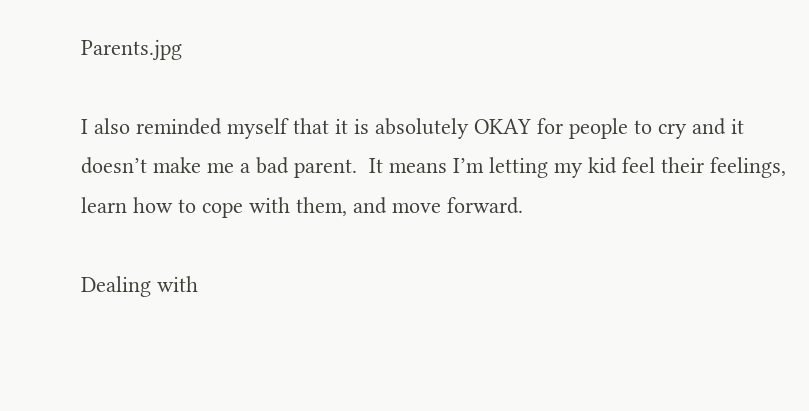Parents.jpg

I also reminded myself that it is absolutely OKAY for people to cry and it doesn’t make me a bad parent.  It means I’m letting my kid feel their feelings, learn how to cope with them, and move forward.

Dealing with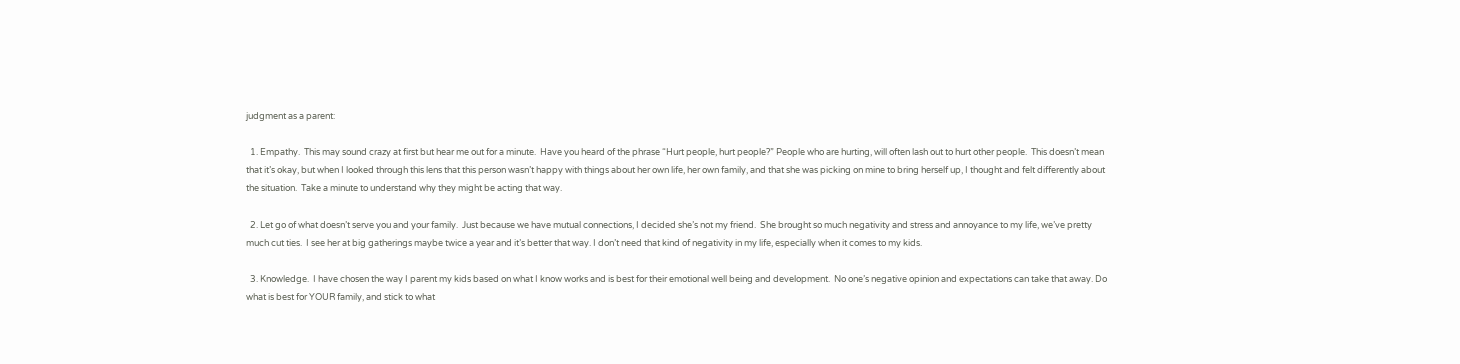judgment as a parent:

  1. Empathy.  This may sound crazy at first but hear me out for a minute.  Have you heard of the phrase “Hurt people, hurt people?” People who are hurting, will often lash out to hurt other people.  This doesn’t mean that it’s okay, but when I looked through this lens that this person wasn’t happy with things about her own life, her own family, and that she was picking on mine to bring herself up, I thought and felt differently about the situation.  Take a minute to understand why they might be acting that way.

  2. Let go of what doesn’t serve you and your family.  Just because we have mutual connections, I decided she’s not my friend.  She brought so much negativity and stress and annoyance to my life, we’ve pretty much cut ties.  I see her at big gatherings maybe twice a year and it’s better that way. I don’t need that kind of negativity in my life, especially when it comes to my kids.

  3. Knowledge.  I have chosen the way I parent my kids based on what I know works and is best for their emotional well being and development.  No one’s negative opinion and expectations can take that away. Do what is best for YOUR family, and stick to what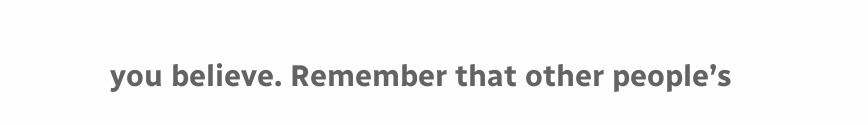you believe. Remember that other people’s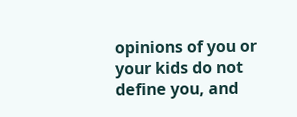opinions of you or your kids do not define you, and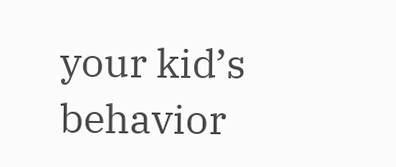your kid’s behavior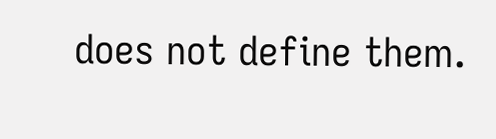does not define them.